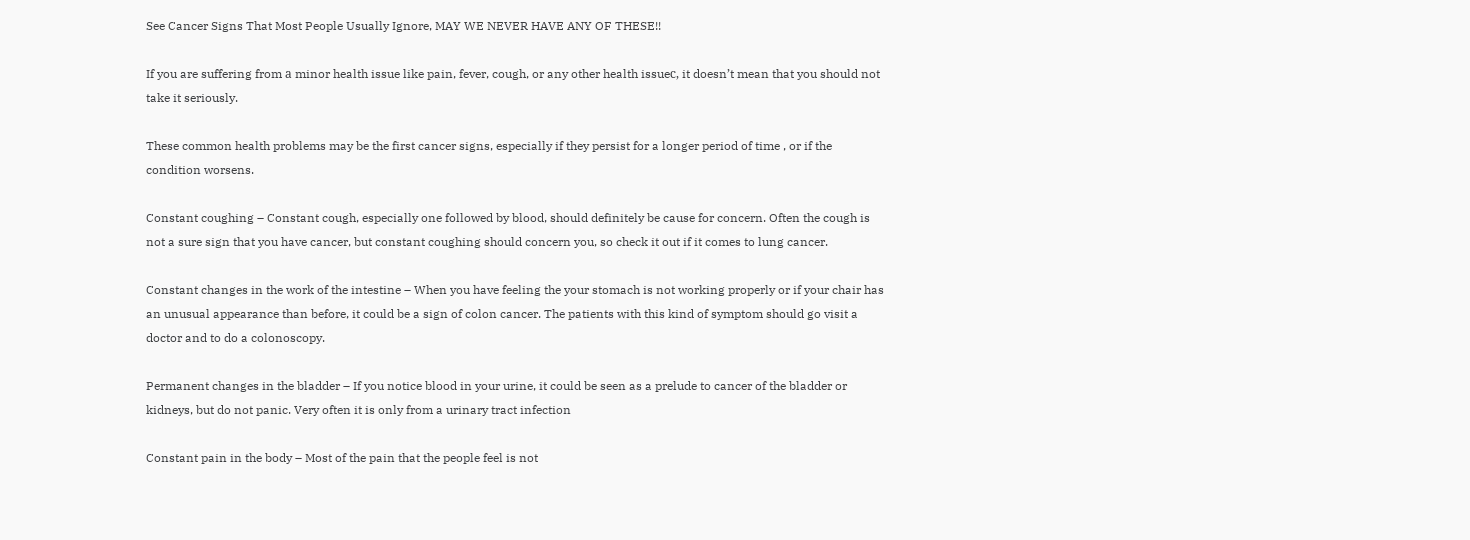See Cancer Signs That Most People Usually Ignore, MAY WE NEVER HAVE ANY OF THESE!!

If you are suffering from а minor health issue like pain, fever, cough, or any other health issueс, it doesn’t mean that you should not take it seriously.

These common health problems may be the first cancer signs, especially if they persist for a longer period of time , or if the condition worsens.

Constant coughing – Constant cough, especially one followed by blood, should definitely be cause for concern. Often the cough is not a sure sign that you have cancer, but constant coughing should concern you, so check it out if it comes to lung cancer.

Constant changes in the work of the intestine – When you have feeling the your stomach is not working properly or if your chair has an unusual appearance than before, it could be a sign of colon cancer. The patients with this kind of symptom should go visit a doctor and to do a colonoscopy.

Permanent changes in the bladder – If you notice blood in your urine, it could be seen as a prelude to cancer of the bladder or kidneys, but do not panic. Very often it is only from a urinary tract infection

Constant pain in the body – Most of the pain that the people feel is not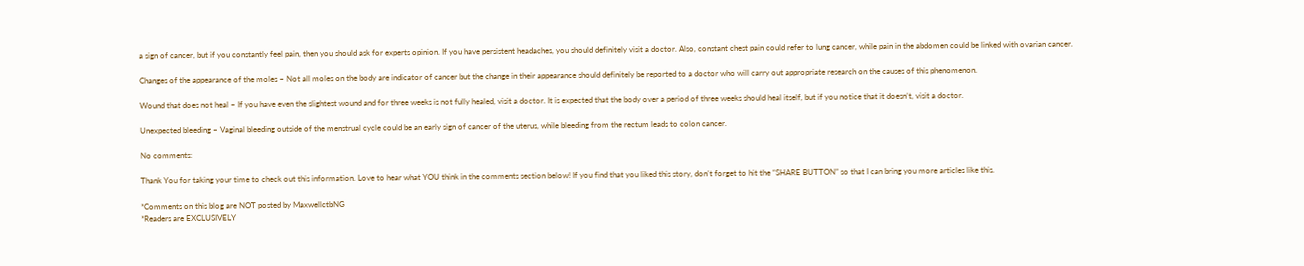a sign of cancer, but if you constantly feel pain, then you should ask for experts opinion. If you have persistent headaches, you should definitely visit a doctor. Also, constant chest pain could refer to lung cancer, while pain in the abdomen could be linked with ovarian cancer.

Changes of the appearance of the moles – Not all moles on the body are indicator of cancer but the change in their appearance should definitely be reported to a doctor who will carry out appropriate research on the causes of this phenomenon.

Wound that does not heal – If you have even the slightest wound and for three weeks is not fully healed, visit a doctor. It is expected that the body over a period of three weeks should heal itself, but if you notice that it doesn’t, visit a doctor.

Unexpected bleeding – Vaginal bleeding outside of the menstrual cycle could be an early sign of cancer of the uterus, while bleeding from the rectum leads to colon cancer.

No comments:

Thank You for taking your time to check out this information. Love to hear what YOU think in the comments section below! If you find that you liked this story, don’t forget to hit the “SHARE BUTTON” so that I can bring you more articles like this.

*Comments on this blog are NOT posted by MaxwellctbNG
*Readers are EXCLUSIVELY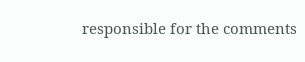responsible for the comments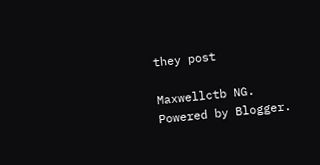they post

Maxwellctb NG. Powered by Blogger.